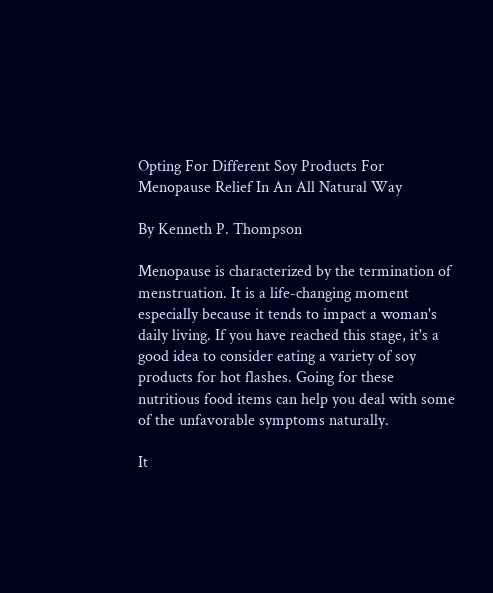Opting For Different Soy Products For Menopause Relief In An All Natural Way

By Kenneth P. Thompson

Menopause is characterized by the termination of menstruation. It is a life-changing moment especially because it tends to impact a woman's daily living. If you have reached this stage, it's a good idea to consider eating a variety of soy products for hot flashes. Going for these nutritious food items can help you deal with some of the unfavorable symptoms naturally.

It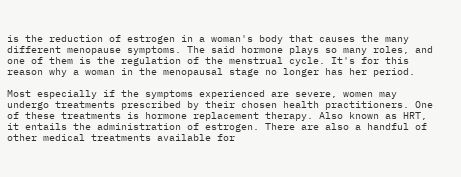is the reduction of estrogen in a woman's body that causes the many different menopause symptoms. The said hormone plays so many roles, and one of them is the regulation of the menstrual cycle. It's for this reason why a woman in the menopausal stage no longer has her period.

Most especially if the symptoms experienced are severe, women may undergo treatments prescribed by their chosen health practitioners. One of these treatments is hormone replacement therapy. Also known as HRT, it entails the administration of estrogen. There are also a handful of other medical treatments available for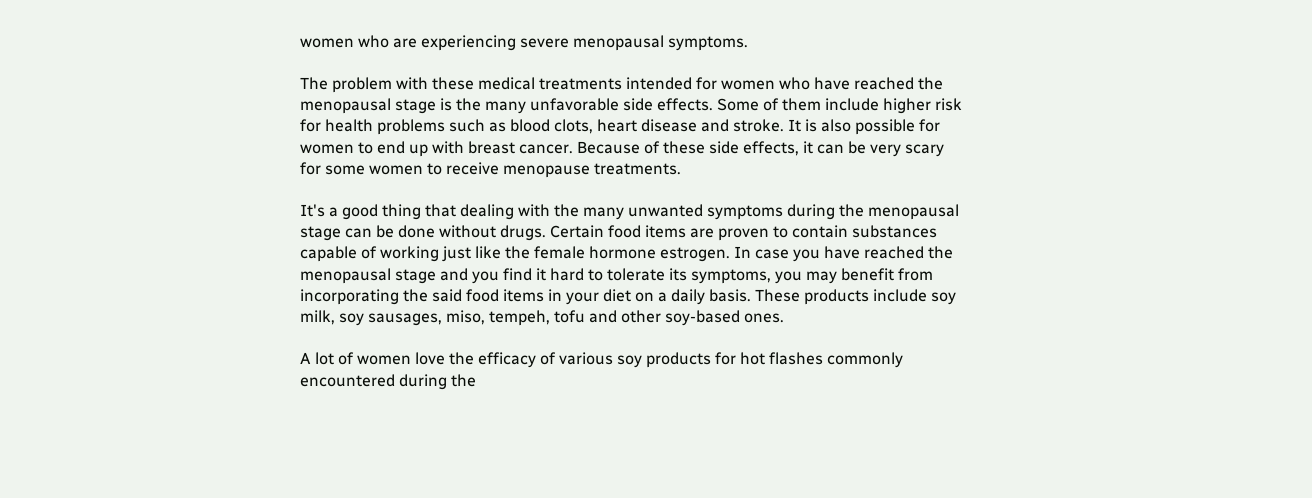women who are experiencing severe menopausal symptoms.

The problem with these medical treatments intended for women who have reached the menopausal stage is the many unfavorable side effects. Some of them include higher risk for health problems such as blood clots, heart disease and stroke. It is also possible for women to end up with breast cancer. Because of these side effects, it can be very scary for some women to receive menopause treatments.

It's a good thing that dealing with the many unwanted symptoms during the menopausal stage can be done without drugs. Certain food items are proven to contain substances capable of working just like the female hormone estrogen. In case you have reached the menopausal stage and you find it hard to tolerate its symptoms, you may benefit from incorporating the said food items in your diet on a daily basis. These products include soy milk, soy sausages, miso, tempeh, tofu and other soy-based ones.

A lot of women love the efficacy of various soy products for hot flashes commonly encountered during the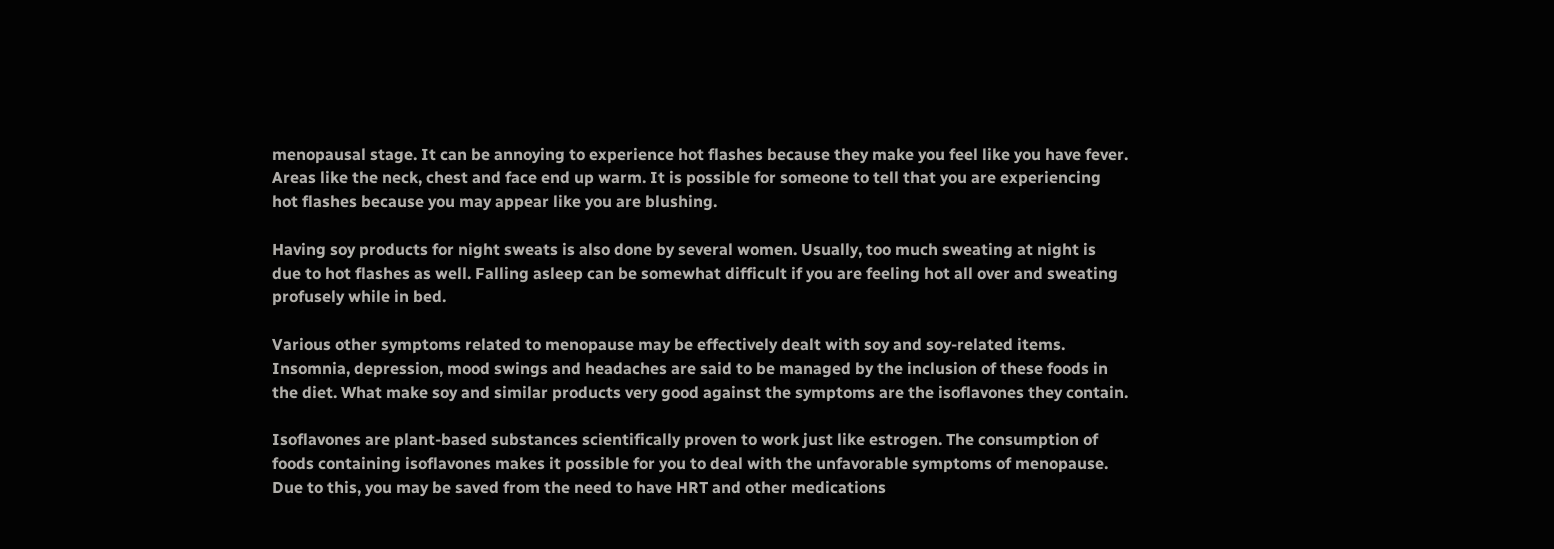menopausal stage. It can be annoying to experience hot flashes because they make you feel like you have fever. Areas like the neck, chest and face end up warm. It is possible for someone to tell that you are experiencing hot flashes because you may appear like you are blushing.

Having soy products for night sweats is also done by several women. Usually, too much sweating at night is due to hot flashes as well. Falling asleep can be somewhat difficult if you are feeling hot all over and sweating profusely while in bed.

Various other symptoms related to menopause may be effectively dealt with soy and soy-related items. Insomnia, depression, mood swings and headaches are said to be managed by the inclusion of these foods in the diet. What make soy and similar products very good against the symptoms are the isoflavones they contain.

Isoflavones are plant-based substances scientifically proven to work just like estrogen. The consumption of foods containing isoflavones makes it possible for you to deal with the unfavorable symptoms of menopause. Due to this, you may be saved from the need to have HRT and other medications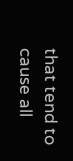that tend to cause all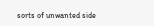sorts of unwanted side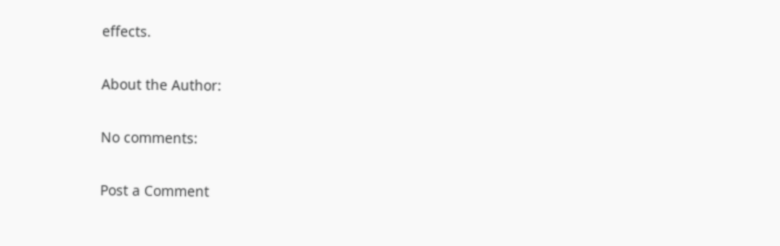effects.

About the Author:

No comments:

Post a Comment